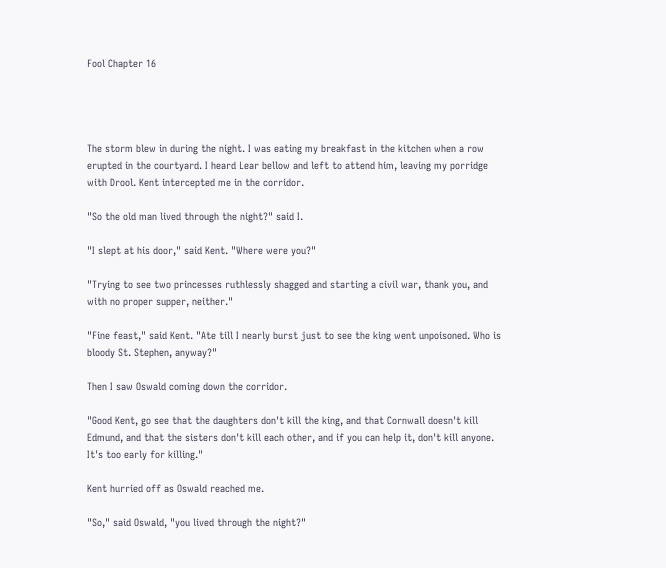Fool Chapter 16




The storm blew in during the night. I was eating my breakfast in the kitchen when a row erupted in the courtyard. I heard Lear bellow and left to attend him, leaving my porridge with Drool. Kent intercepted me in the corridor.

"So the old man lived through the night?" said I.

"I slept at his door," said Kent. "Where were you?"

"Trying to see two princesses ruthlessly shagged and starting a civil war, thank you, and with no proper supper, neither."

"Fine feast," said Kent. "Ate till I nearly burst just to see the king went unpoisoned. Who is bloody St. Stephen, anyway?"

Then I saw Oswald coming down the corridor.

"Good Kent, go see that the daughters don't kill the king, and that Cornwall doesn't kill Edmund, and that the sisters don't kill each other, and if you can help it, don't kill anyone. It's too early for killing."

Kent hurried off as Oswald reached me.

"So," said Oswald, "you lived through the night?"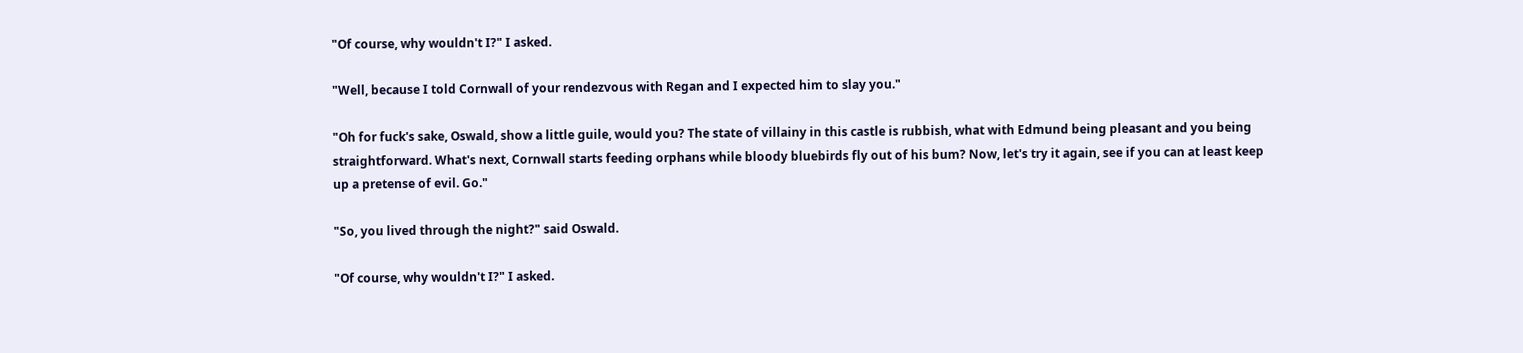"Of course, why wouldn't I?" I asked.

"Well, because I told Cornwall of your rendezvous with Regan and I expected him to slay you."

"Oh for fuck's sake, Oswald, show a little guile, would you? The state of villainy in this castle is rubbish, what with Edmund being pleasant and you being straightforward. What's next, Cornwall starts feeding orphans while bloody bluebirds fly out of his bum? Now, let's try it again, see if you can at least keep up a pretense of evil. Go."

"So, you lived through the night?" said Oswald.

"Of course, why wouldn't I?" I asked.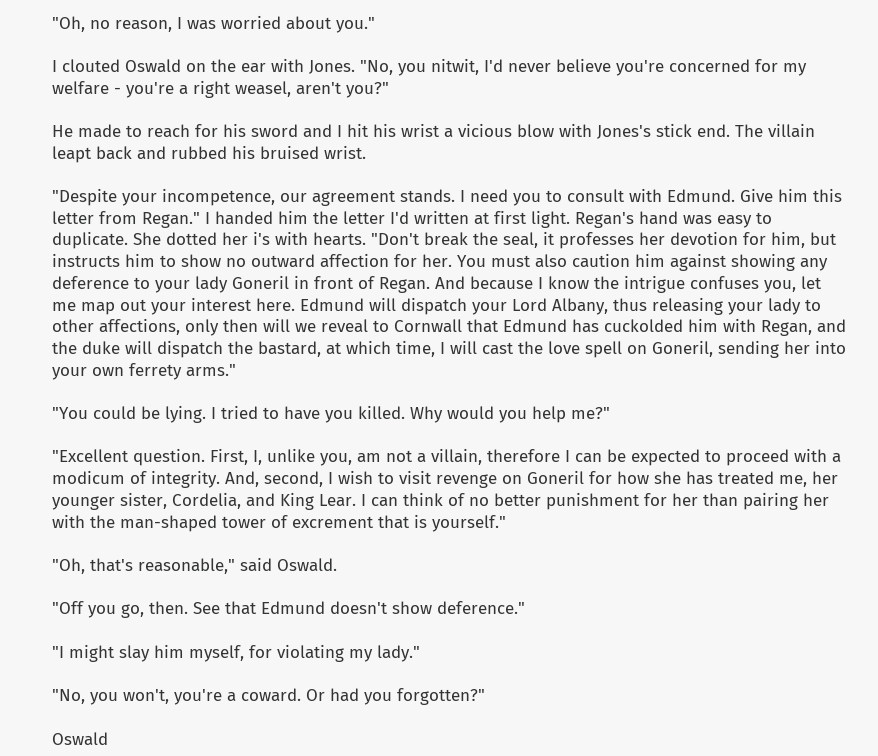"Oh, no reason, I was worried about you."

I clouted Oswald on the ear with Jones. "No, you nitwit, I'd never believe you're concerned for my welfare - you're a right weasel, aren't you?"

He made to reach for his sword and I hit his wrist a vicious blow with Jones's stick end. The villain leapt back and rubbed his bruised wrist.

"Despite your incompetence, our agreement stands. I need you to consult with Edmund. Give him this letter from Regan." I handed him the letter I'd written at first light. Regan's hand was easy to duplicate. She dotted her i's with hearts. "Don't break the seal, it professes her devotion for him, but instructs him to show no outward affection for her. You must also caution him against showing any deference to your lady Goneril in front of Regan. And because I know the intrigue confuses you, let me map out your interest here. Edmund will dispatch your Lord Albany, thus releasing your lady to other affections, only then will we reveal to Cornwall that Edmund has cuckolded him with Regan, and the duke will dispatch the bastard, at which time, I will cast the love spell on Goneril, sending her into your own ferrety arms."

"You could be lying. I tried to have you killed. Why would you help me?"

"Excellent question. First, I, unlike you, am not a villain, therefore I can be expected to proceed with a modicum of integrity. And, second, I wish to visit revenge on Goneril for how she has treated me, her younger sister, Cordelia, and King Lear. I can think of no better punishment for her than pairing her with the man-shaped tower of excrement that is yourself."

"Oh, that's reasonable," said Oswald.

"Off you go, then. See that Edmund doesn't show deference."

"I might slay him myself, for violating my lady."

"No, you won't, you're a coward. Or had you forgotten?"

Oswald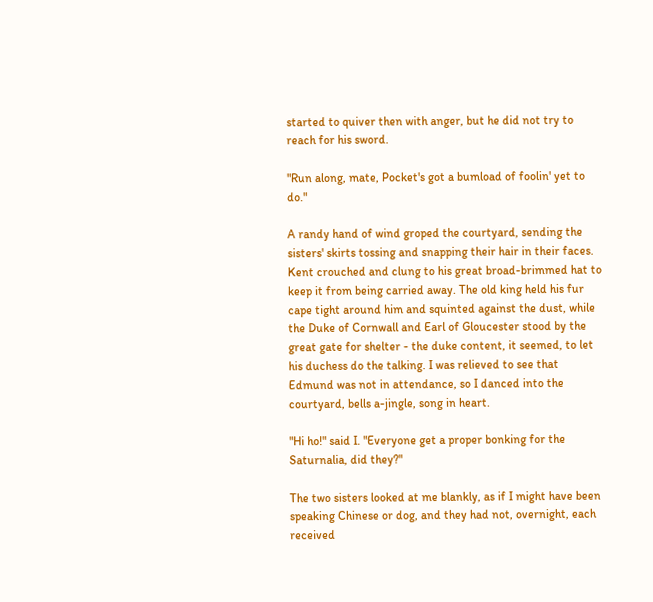started to quiver then with anger, but he did not try to reach for his sword.

"Run along, mate, Pocket's got a bumload of foolin' yet to do."

A randy hand of wind groped the courtyard, sending the sisters' skirts tossing and snapping their hair in their faces. Kent crouched and clung to his great broad-brimmed hat to keep it from being carried away. The old king held his fur cape tight around him and squinted against the dust, while the Duke of Cornwall and Earl of Gloucester stood by the great gate for shelter - the duke content, it seemed, to let his duchess do the talking. I was relieved to see that Edmund was not in attendance, so I danced into the courtyard, bells a-jingle, song in heart.

"Hi ho!" said I. "Everyone get a proper bonking for the Saturnalia, did they?"

The two sisters looked at me blankly, as if I might have been speaking Chinese or dog, and they had not, overnight, each received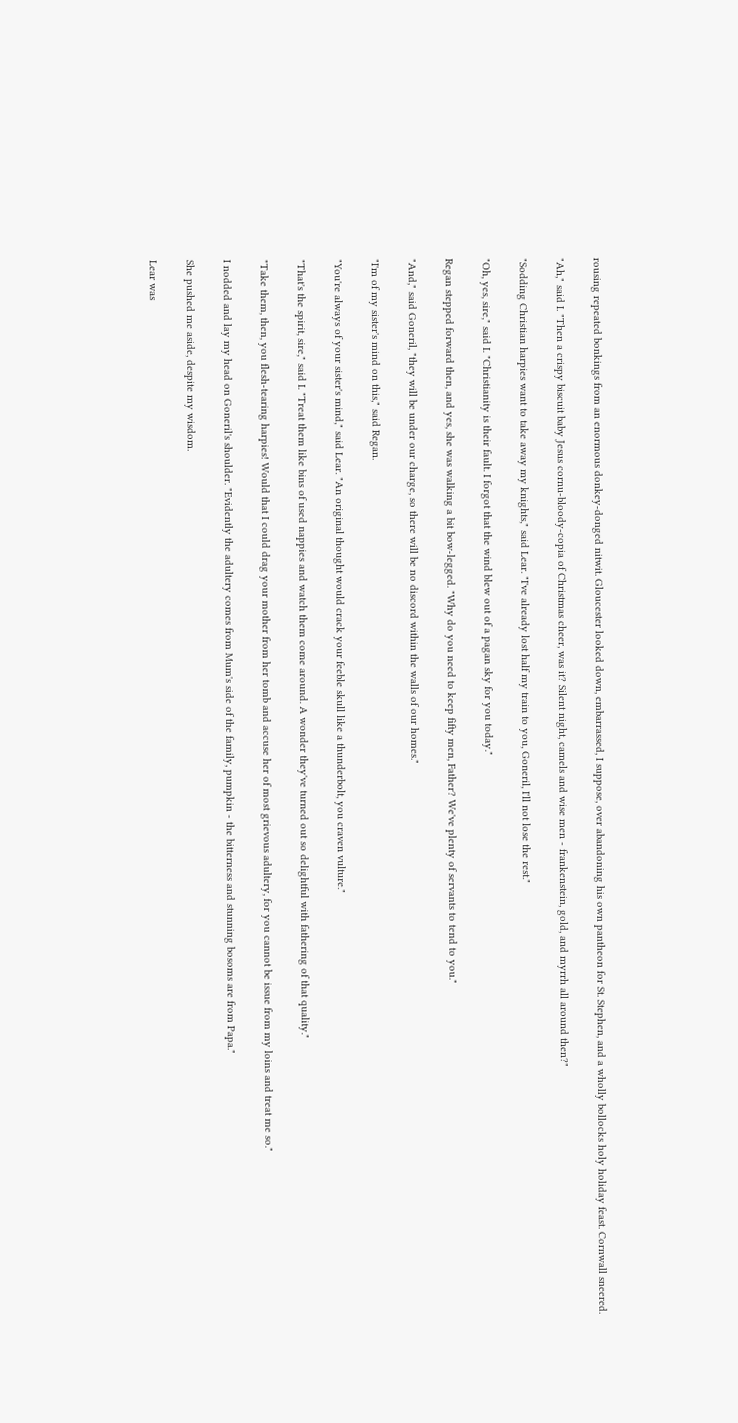rousing repeated bonkings from an enormous donkey-donged nitwit. Gloucester looked down, embarrassed, I suppose, over abandoning his own pantheon for St. Stephen, and a wholly bollocks holy holiday feast. Cornwall sneered.

"Ah," said I. "Then a crispy biscuit baby Jesus cornu-bloody-copia of Christmas cheer, was it? Silent night, camels and wise men - frankenstein, gold, and myrrh all around then?"

"Sodding Christian harpies want to take away my knights," said Lear. "I've already lost half my train to you, Goneril, I'll not lose the rest."

"Oh, yes, sire," said I. "Christianity is their fault. I forgot that the wind blew out of a pagan sky for you today."

Regan stepped forward then, and yes, she was walking a bit bow-legged. "Why do you need to keep fifty men, Father? We've plenty of servants to tend to you."

"And," said Goneril, "they will be under our charge, so there will be no discord within the walls of our homes."

"I'm of my sister's mind on this," said Regan.

"You're always of your sister's mind," said Lear. "An original thought would crack your feeble skull like a thunderbolt, you craven vulture."

"That's the spirit, sire," said I. "Treat them like bins of used nappies and watch them come around. A wonder they've turned out so delightful with fathering of that quality."

"Take them, then, you flesh-tearing harpies! Would that I could drag your mother from her tomb and accuse her of most grievous adultery, for you cannot be issue from my loins and treat me so."

I nodded and lay my head on Goneril's shoulder. "Evidently the adultery comes from Mum's side of the family, pumpkin - the bitterness and stunning bosoms are from Papa."

She pushed me aside, despite my wisdom.

Lear was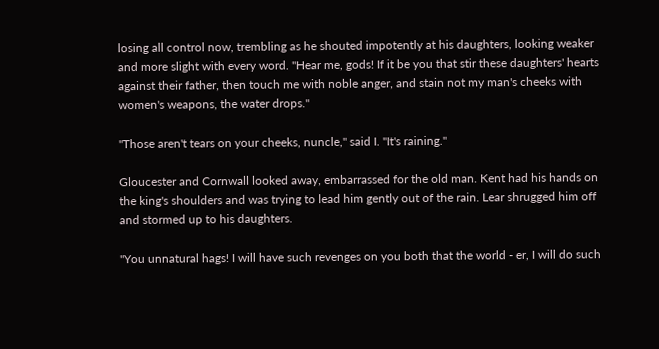losing all control now, trembling as he shouted impotently at his daughters, looking weaker and more slight with every word. "Hear me, gods! If it be you that stir these daughters' hearts against their father, then touch me with noble anger, and stain not my man's cheeks with women's weapons, the water drops."

"Those aren't tears on your cheeks, nuncle," said I. "It's raining."

Gloucester and Cornwall looked away, embarrassed for the old man. Kent had his hands on the king's shoulders and was trying to lead him gently out of the rain. Lear shrugged him off and stormed up to his daughters.

"You unnatural hags! I will have such revenges on you both that the world - er, I will do such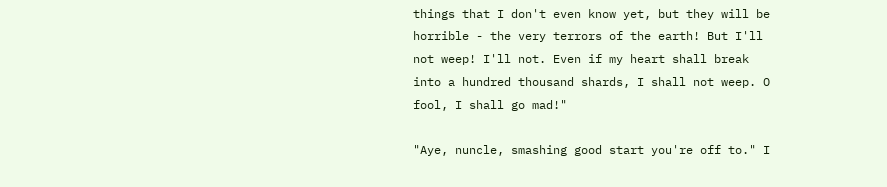things that I don't even know yet, but they will be horrible - the very terrors of the earth! But I'll not weep! I'll not. Even if my heart shall break into a hundred thousand shards, I shall not weep. O fool, I shall go mad!"

"Aye, nuncle, smashing good start you're off to." I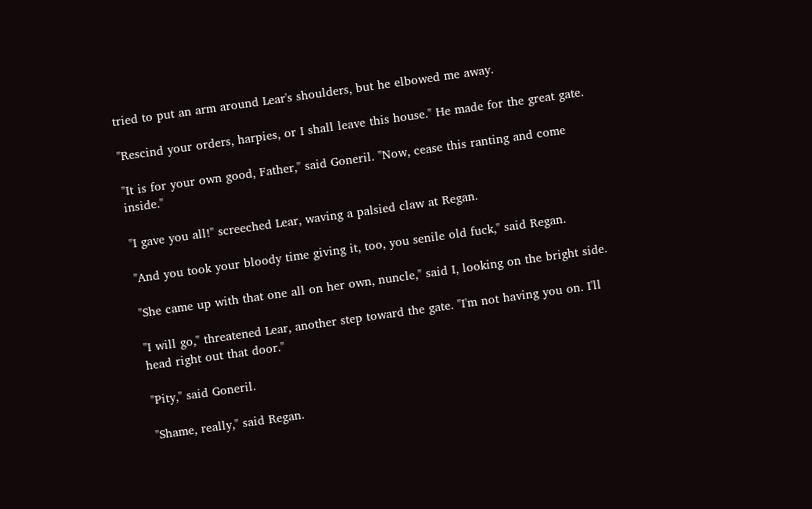tried to put an arm around Lear's shoulders, but he elbowed me away.

"Rescind your orders, harpies, or I shall leave this house." He made for the great gate.

"It is for your own good, Father," said Goneril. "Now, cease this ranting and come inside."

"I gave you all!" screeched Lear, waving a palsied claw at Regan.

"And you took your bloody time giving it, too, you senile old fuck," said Regan.

"She came up with that one all on her own, nuncle," said I, looking on the bright side.

"I will go," threatened Lear, another step toward the gate. "I'm not having you on. I'll head right out that door."

"Pity," said Goneril.

"Shame, really," said Regan.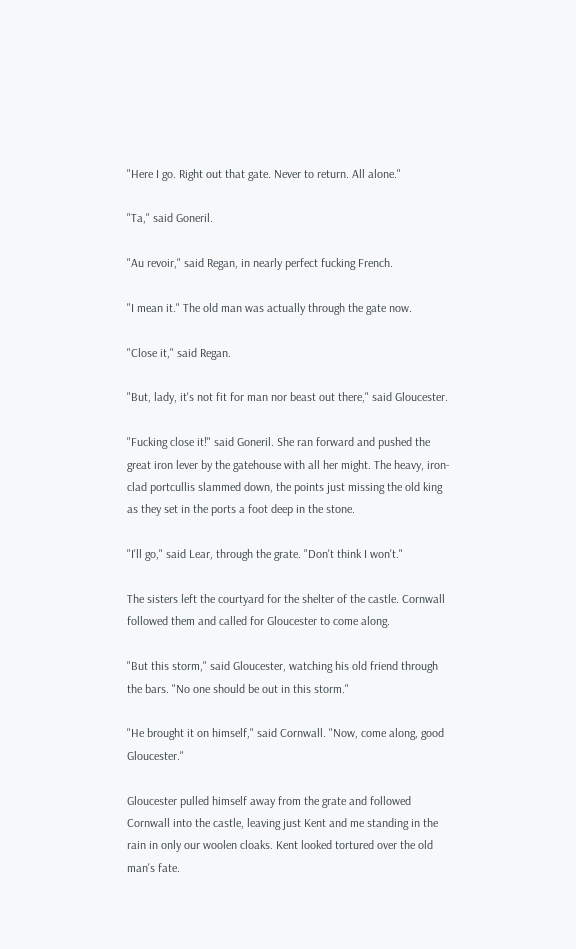"Here I go. Right out that gate. Never to return. All alone."

"Ta," said Goneril.

"Au revoir," said Regan, in nearly perfect fucking French.

"I mean it." The old man was actually through the gate now.

"Close it," said Regan.

"But, lady, it's not fit for man nor beast out there," said Gloucester.

"Fucking close it!" said Goneril. She ran forward and pushed the great iron lever by the gatehouse with all her might. The heavy, iron-clad portcullis slammed down, the points just missing the old king as they set in the ports a foot deep in the stone.

"I'll go," said Lear, through the grate. "Don't think I won't."

The sisters left the courtyard for the shelter of the castle. Cornwall followed them and called for Gloucester to come along.

"But this storm," said Gloucester, watching his old friend through the bars. "No one should be out in this storm."

"He brought it on himself," said Cornwall. "Now, come along, good Gloucester."

Gloucester pulled himself away from the grate and followed Cornwall into the castle, leaving just Kent and me standing in the rain in only our woolen cloaks. Kent looked tortured over the old man's fate.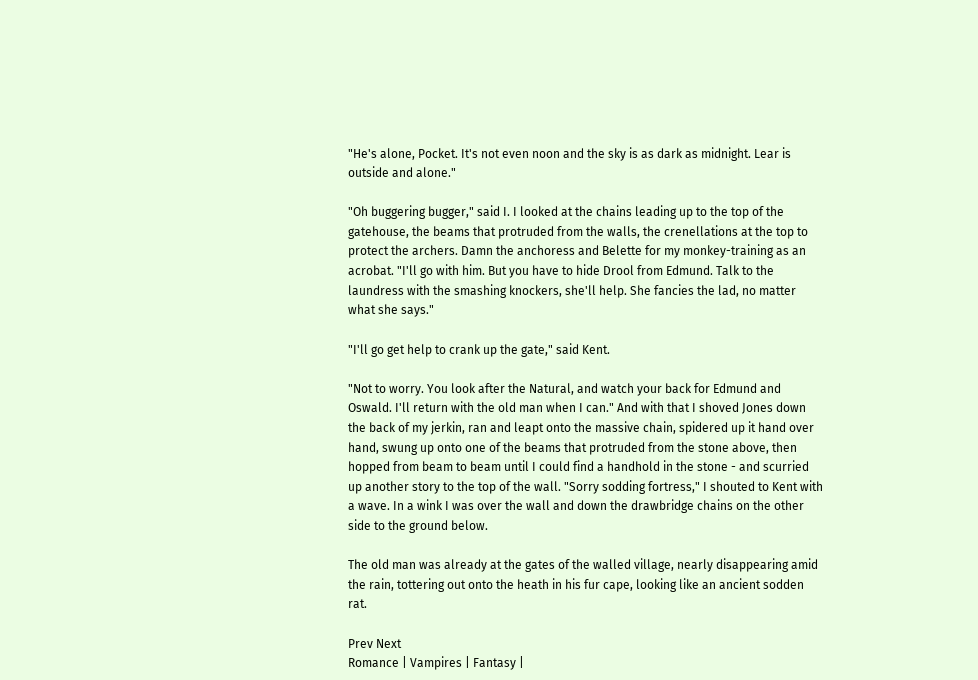"He's alone, Pocket. It's not even noon and the sky is as dark as midnight. Lear is outside and alone."

"Oh buggering bugger," said I. I looked at the chains leading up to the top of the gatehouse, the beams that protruded from the walls, the crenellations at the top to protect the archers. Damn the anchoress and Belette for my monkey-training as an acrobat. "I'll go with him. But you have to hide Drool from Edmund. Talk to the laundress with the smashing knockers, she'll help. She fancies the lad, no matter what she says."

"I'll go get help to crank up the gate," said Kent.

"Not to worry. You look after the Natural, and watch your back for Edmund and Oswald. I'll return with the old man when I can." And with that I shoved Jones down the back of my jerkin, ran and leapt onto the massive chain, spidered up it hand over hand, swung up onto one of the beams that protruded from the stone above, then hopped from beam to beam until I could find a handhold in the stone - and scurried up another story to the top of the wall. "Sorry sodding fortress," I shouted to Kent with a wave. In a wink I was over the wall and down the drawbridge chains on the other side to the ground below.

The old man was already at the gates of the walled village, nearly disappearing amid the rain, tottering out onto the heath in his fur cape, looking like an ancient sodden rat.

Prev Next
Romance | Vampires | Fantasy |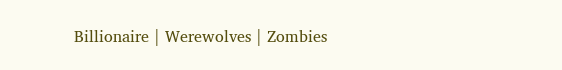Billionaire | Werewolves | Zombies